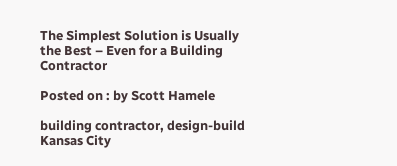The Simplest Solution is Usually the Best – Even for a Building Contractor

Posted on : by Scott Hamele

building contractor, design-build Kansas City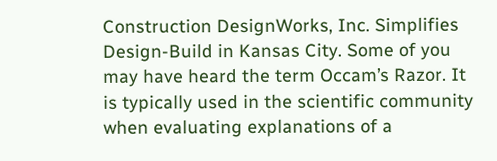Construction DesignWorks, Inc. Simplifies Design-Build in Kansas City. Some of you may have heard the term Occam’s Razor. It is typically used in the scientific community when evaluating explanations of a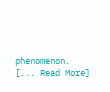phenomenon.
[... Read More]